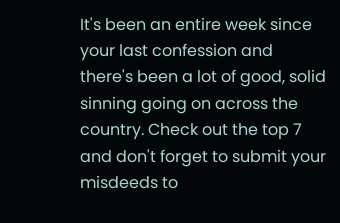It's been an entire week since your last confession and there's been a lot of good, solid sinning going on across the country. Check out the top 7 and don't forget to submit your misdeeds to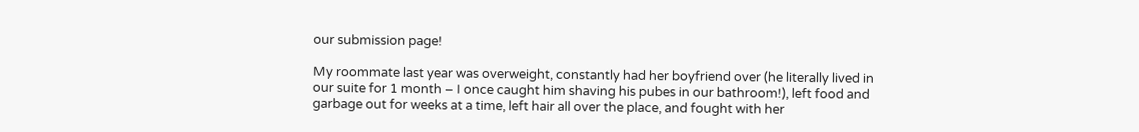our submission page!

My roommate last year was overweight, constantly had her boyfriend over (he literally lived in our suite for 1 month – I once caught him shaving his pubes in our bathroom!), left food and garbage out for weeks at a time, left hair all over the place, and fought with her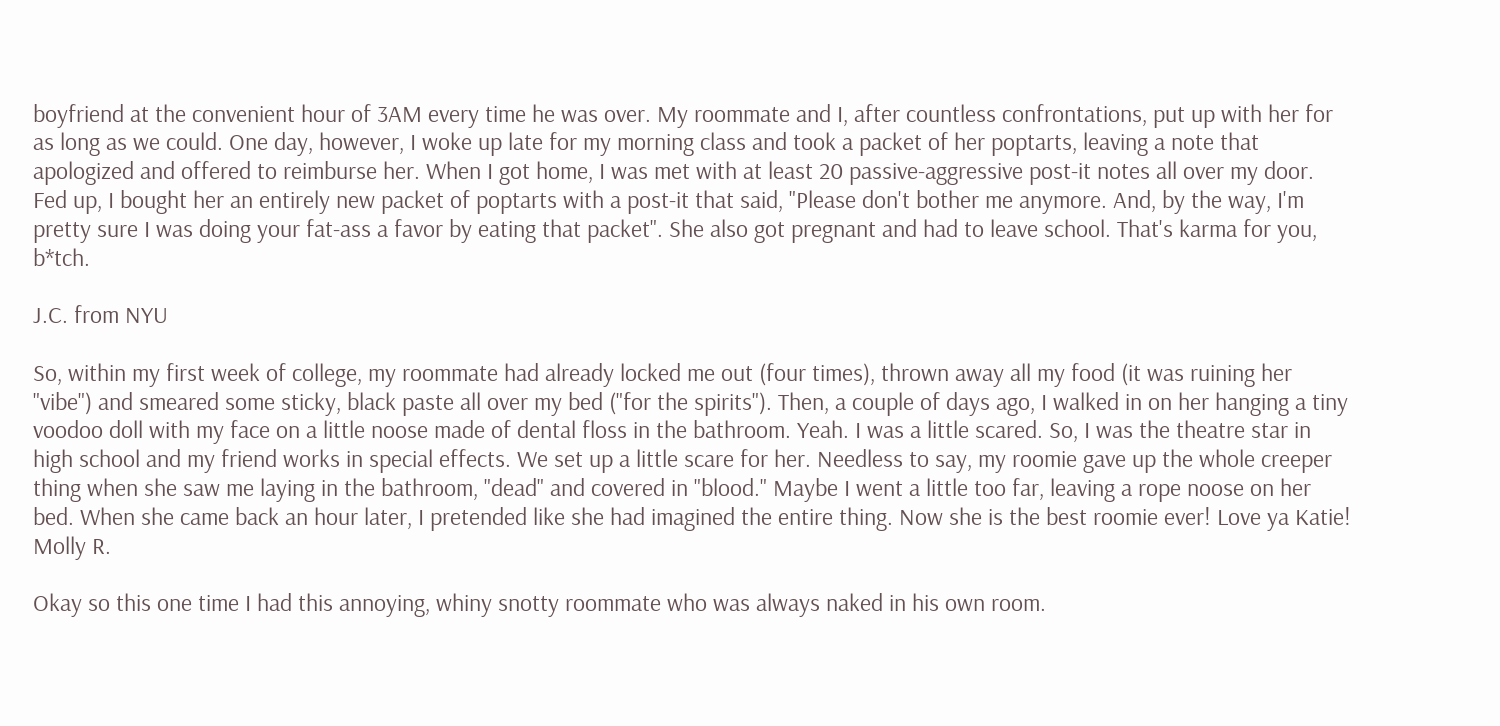boyfriend at the convenient hour of 3AM every time he was over. My roommate and I, after countless confrontations, put up with her for as long as we could. One day, however, I woke up late for my morning class and took a packet of her poptarts, leaving a note that apologized and offered to reimburse her. When I got home, I was met with at least 20 passive-aggressive post-it notes all over my door. Fed up, I bought her an entirely new packet of poptarts with a post-it that said, "Please don't bother me anymore. And, by the way, I'm pretty sure I was doing your fat-ass a favor by eating that packet". She also got pregnant and had to leave school. That's karma for you, b*tch.

J.C. from NYU

So, within my first week of college, my roommate had already locked me out (four times), thrown away all my food (it was ruining her "vibe") and smeared some sticky, black paste all over my bed ("for the spirits"). Then, a couple of days ago, I walked in on her hanging a tiny voodoo doll with my face on a little noose made of dental floss in the bathroom. Yeah. I was a little scared. So, I was the theatre star in high school and my friend works in special effects. We set up a little scare for her. Needless to say, my roomie gave up the whole creeper thing when she saw me laying in the bathroom, "dead" and covered in "blood." Maybe I went a little too far, leaving a rope noose on her bed. When she came back an hour later, I pretended like she had imagined the entire thing. Now she is the best roomie ever! Love ya Katie!
Molly R.

Okay so this one time I had this annoying, whiny snotty roommate who was always naked in his own room.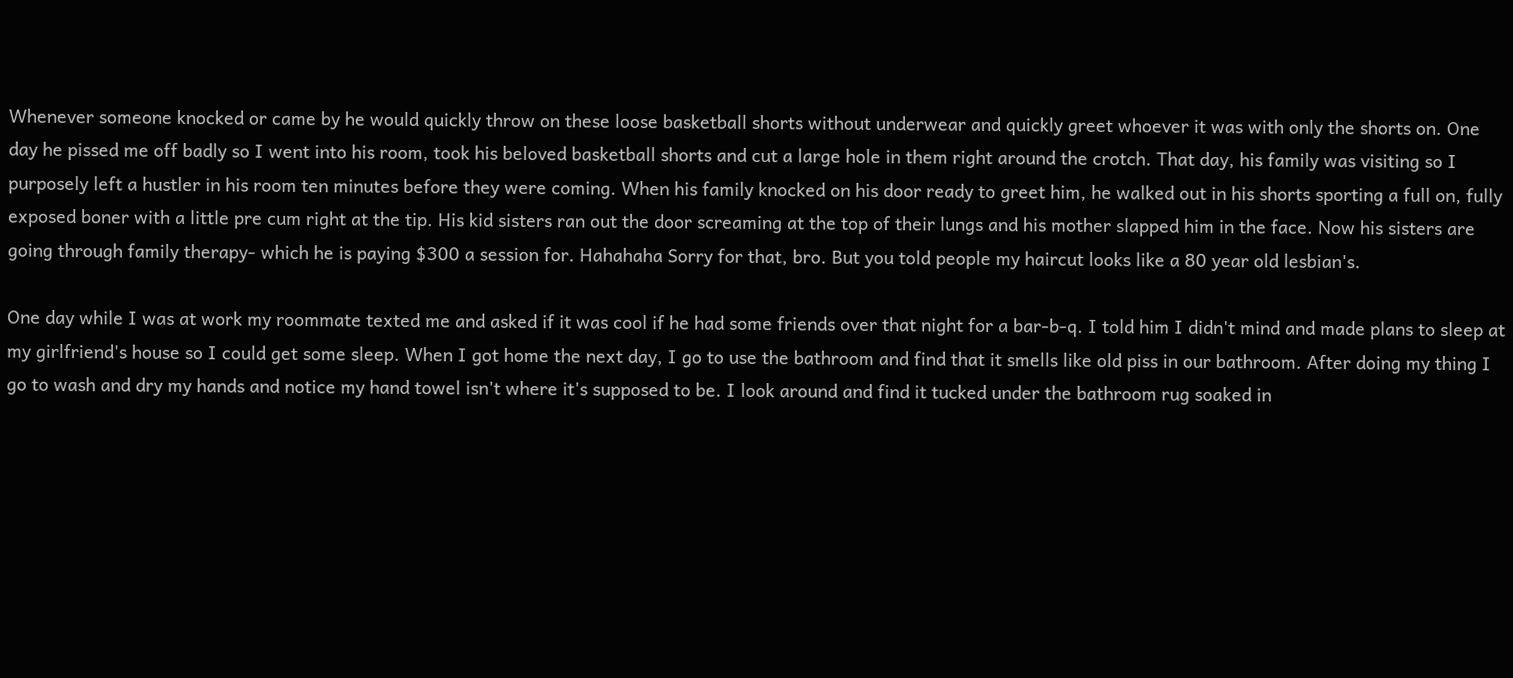Whenever someone knocked or came by he would quickly throw on these loose basketball shorts without underwear and quickly greet whoever it was with only the shorts on. One day he pissed me off badly so I went into his room, took his beloved basketball shorts and cut a large hole in them right around the crotch. That day, his family was visiting so I purposely left a hustler in his room ten minutes before they were coming. When his family knocked on his door ready to greet him, he walked out in his shorts sporting a full on, fully exposed boner with a little pre cum right at the tip. His kid sisters ran out the door screaming at the top of their lungs and his mother slapped him in the face. Now his sisters are going through family therapy- which he is paying $300 a session for. Hahahaha Sorry for that, bro. But you told people my haircut looks like a 80 year old lesbian's.

One day while I was at work my roommate texted me and asked if it was cool if he had some friends over that night for a bar-b-q. I told him I didn't mind and made plans to sleep at my girlfriend's house so I could get some sleep. When I got home the next day, I go to use the bathroom and find that it smells like old piss in our bathroom. After doing my thing I go to wash and dry my hands and notice my hand towel isn't where it's supposed to be. I look around and find it tucked under the bathroom rug soaked in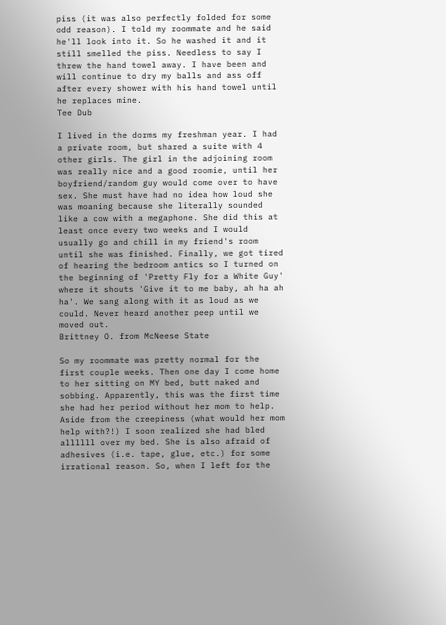piss (it was also perfectly folded for some odd reason). I told my roommate and he said he'll look into it. So he washed it and it still smelled the piss. Needless to say I threw the hand towel away. I have been and will continue to dry my balls and ass off after every shower with his hand towel until he replaces mine.
Tee Dub

I lived in the dorms my freshman year. I had a private room, but shared a suite with 4 other girls. The girl in the adjoining room was really nice and a good roomie, until her boyfriend/random guy would come over to have sex. She must have had no idea how loud she was moaning because she literally sounded like a cow with a megaphone. She did this at least once every two weeks and I would usually go and chill in my friend's room until she was finished. Finally, we got tired of hearing the bedroom antics so I turned on the beginning of 'Pretty Fly for a White Guy' where it shouts 'Give it to me baby, ah ha ah ha'. We sang along with it as loud as we could. Never heard another peep until we moved out.
Brittney O. from McNeese State

So my roommate was pretty normal for the first couple weeks. Then one day I come home to her sitting on MY bed, butt naked and sobbing. Apparently, this was the first time she had her period without her mom to help. Aside from the creepiness (what would her mom help with?!) I soon realized she had bled allllll over my bed. She is also afraid of adhesives (i.e. tape, glue, etc.) for some irrational reason. So, when I left for the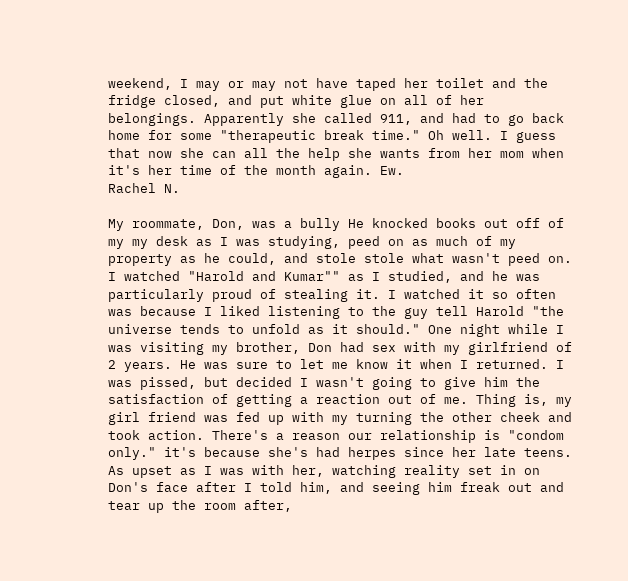weekend, I may or may not have taped her toilet and the fridge closed, and put white glue on all of her belongings. Apparently she called 911, and had to go back home for some "therapeutic break time." Oh well. I guess that now she can all the help she wants from her mom when it's her time of the month again. Ew.
Rachel N.

My roommate, Don, was a bully He knocked books out off of my my desk as I was studying, peed on as much of my property as he could, and stole stole what wasn't peed on. I watched "Harold and Kumar"" as I studied, and he was particularly proud of stealing it. I watched it so often was because I liked listening to the guy tell Harold "the universe tends to unfold as it should." One night while I was visiting my brother, Don had sex with my girlfriend of 2 years. He was sure to let me know it when I returned. I was pissed, but decided I wasn't going to give him the satisfaction of getting a reaction out of me. Thing is, my girl friend was fed up with my turning the other cheek and took action. There's a reason our relationship is "condom only." it's because she's had herpes since her late teens. As upset as I was with her, watching reality set in on Don's face after I told him, and seeing him freak out and tear up the room after,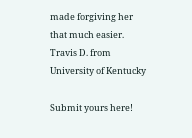made forgiving her that much easier.
Travis D. from University of Kentucky

Submit yours here!